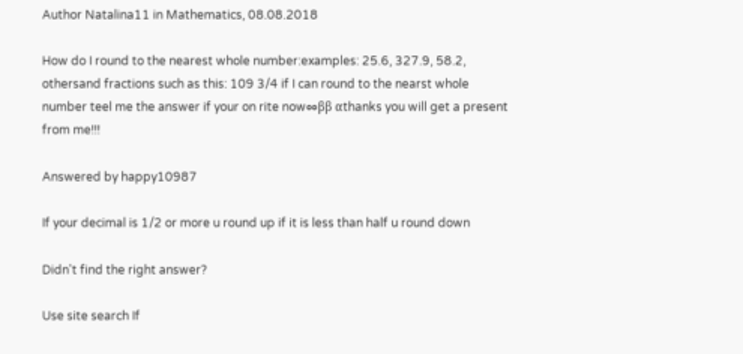Author Natalina11 in Mathematics, 08.08.2018

How do I round to the nearest whole number:examples: 25.6, 327.9, 58.2, othersand fractions such as this: 109 3/4 if I can round to the nearst whole number teel me the answer if your on rite now∞ββ αthanks you will get a present from me!!!

Answered by happy10987

If your decimal is 1/2 or more u round up if it is less than half u round down

Didn't find the right answer?

Use site search If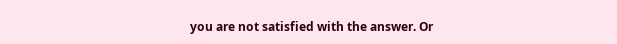you are not satisfied with the answer. Or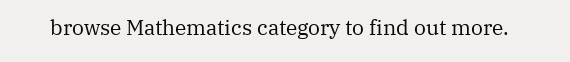browse Mathematics category to find out more.